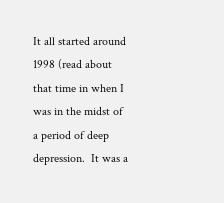It all started around 1998 (read about that time in when I was in the midst of a period of deep depression.  It was a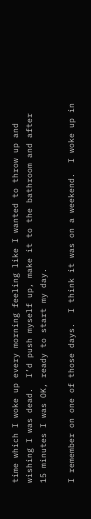time which I woke up every morning feeling like I wanted to throw up and wishing I was dead.  I’d push myself up, make it to the bathroom and after 15 minutes I was OK, ready to start my day.

I remember on one of those days.  I think it was on a weekend.  I woke up in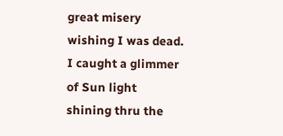great misery wishing I was dead.  I caught a glimmer of Sun light shining thru the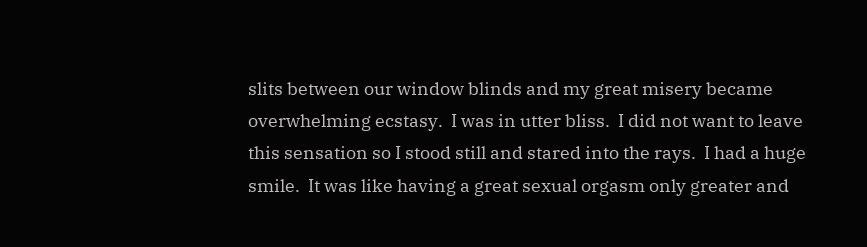slits between our window blinds and my great misery became overwhelming ecstasy.  I was in utter bliss.  I did not want to leave this sensation so I stood still and stared into the rays.  I had a huge smile.  It was like having a great sexual orgasm only greater and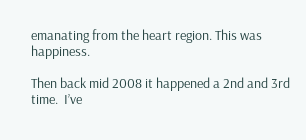emanating from the heart region. This was happiness.

Then back mid 2008 it happened a 2nd and 3rd time.  I’ve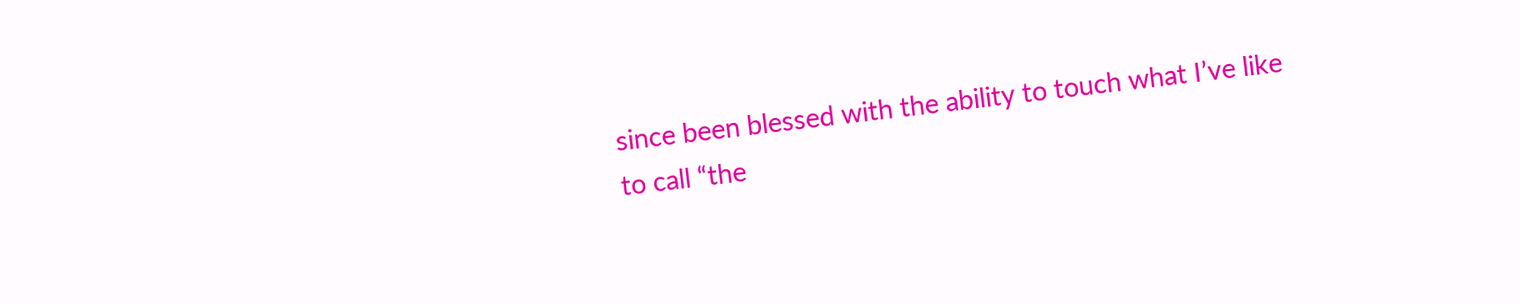since been blessed with the ability to touch what I’ve like to call “the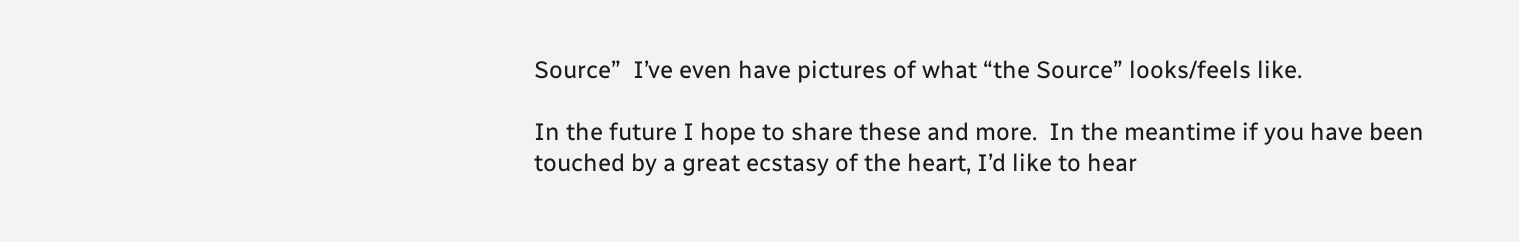Source”  I’ve even have pictures of what “the Source” looks/feels like.

In the future I hope to share these and more.  In the meantime if you have been touched by a great ecstasy of the heart, I’d like to hear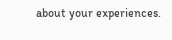about your experiences.